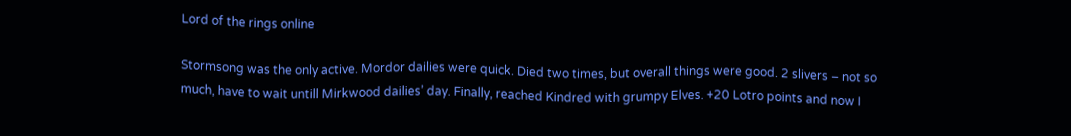Lord of the rings online

Stormsong was the only active. Mordor dailies were quick. Died two times, but overall things were good. 2 slivers – not so much, have to wait untill Mirkwood dailies’ day. Finally, reached Kindred with grumpy Elves. +20 Lotro points and now I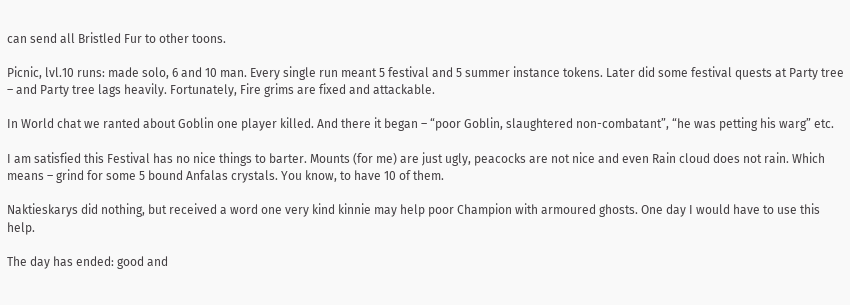can send all Bristled Fur to other toons.

Picnic, lvl.10 runs: made solo, 6 and 10 man. Every single run meant 5 festival and 5 summer instance tokens. Later did some festival quests at Party tree – and Party tree lags heavily. Fortunately, Fire grims are fixed and attackable.

In World chat we ranted about Goblin one player killed. And there it began – “poor Goblin, slaughtered non-combatant”, “he was petting his warg” etc.

I am satisfied this Festival has no nice things to barter. Mounts (for me) are just ugly, peacocks are not nice and even Rain cloud does not rain. Which means – grind for some 5 bound Anfalas crystals. You know, to have 10 of them.

Naktieskarys did nothing, but received a word one very kind kinnie may help poor Champion with armoured ghosts. One day I would have to use this help.

The day has ended: good and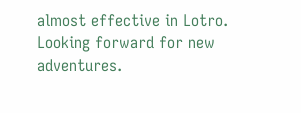almost effective in Lotro. Looking forward for new adventures.